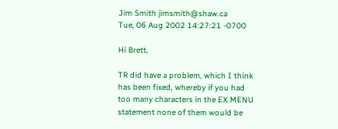Jim Smith jimsmith@shaw.ca
Tue, 06 Aug 2002 14:27:21 -0700

Hi Brett,

TR did have a problem, which I think has been fixed, whereby if you had
too many characters in the EX MENU statement none of them would be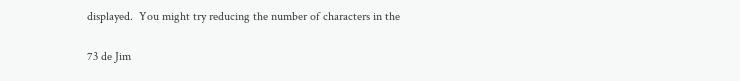displayed.  You might try reducing the number of characters in the

73 de Jim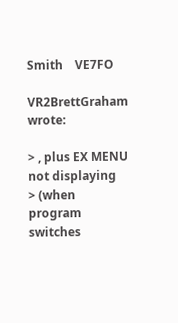Smith    VE7FO

VR2BrettGraham wrote:

> , plus EX MENU not displaying
> (when program switches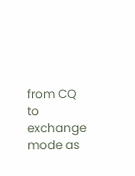from CQ to exchange mode as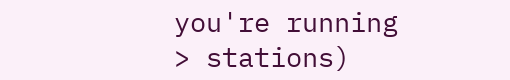you're running
> stations)